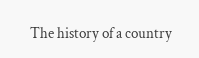The history of a country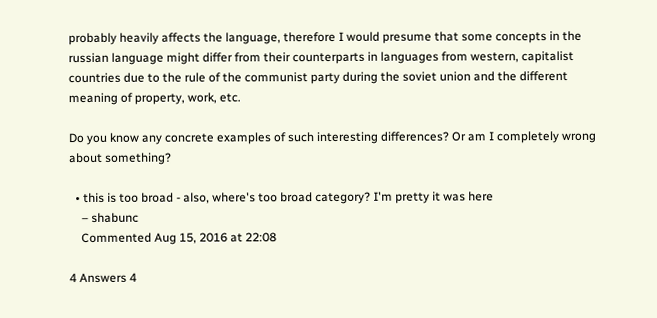probably heavily affects the language, therefore I would presume that some concepts in the russian language might differ from their counterparts in languages from western, capitalist countries due to the rule of the communist party during the soviet union and the different meaning of property, work, etc.

Do you know any concrete examples of such interesting differences? Or am I completely wrong about something?

  • this is too broad - also, where's too broad category? I'm pretty it was here
    – shabunc
    Commented Aug 15, 2016 at 22:08

4 Answers 4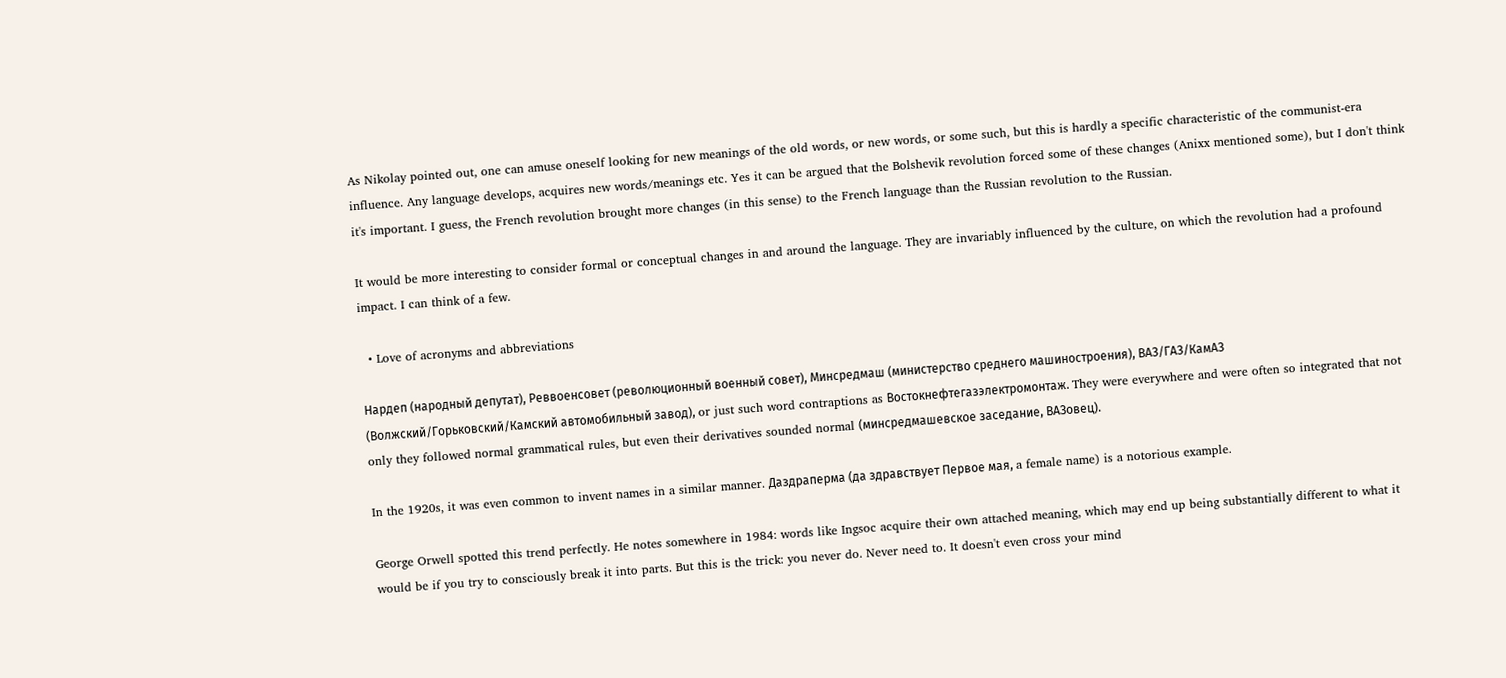As Nikolay pointed out, one can amuse oneself looking for new meanings of the old words, or new words, or some such, but this is hardly a specific characteristic of the communist-era influence. Any language develops, acquires new words/meanings etc. Yes it can be argued that the Bolshevik revolution forced some of these changes (Anixx mentioned some), but I don't think it's important. I guess, the French revolution brought more changes (in this sense) to the French language than the Russian revolution to the Russian.

It would be more interesting to consider formal or conceptual changes in and around the language. They are invariably influenced by the culture, on which the revolution had a profound impact. I can think of a few.

  • Love of acronyms and abbreviations

Нардеп (народный депутат), Реввоенсовет (революционный военный совет), Минсредмаш (министерство среднего машиностроения), ВАЗ/ГАЗ/КамАЗ (Волжский/Горьковский/Камский автомобильный завод), or just such word contraptions as Востокнефтегазэлектромонтаж. They were everywhere and were often so integrated that not only they followed normal grammatical rules, but even their derivatives sounded normal (минсредмашевское заседание, ВАЗовец).

In the 1920s, it was even common to invent names in a similar manner. Даздраперма (да здравствует Первое мая, a female name) is a notorious example.

George Orwell spotted this trend perfectly. He notes somewhere in 1984: words like Ingsoc acquire their own attached meaning, which may end up being substantially different to what it would be if you try to consciously break it into parts. But this is the trick: you never do. Never need to. It doesn't even cross your mind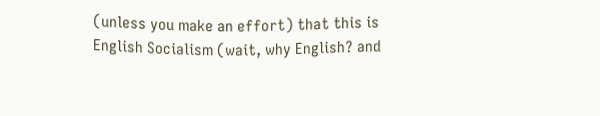(unless you make an effort) that this is English Socialism (wait, why English? and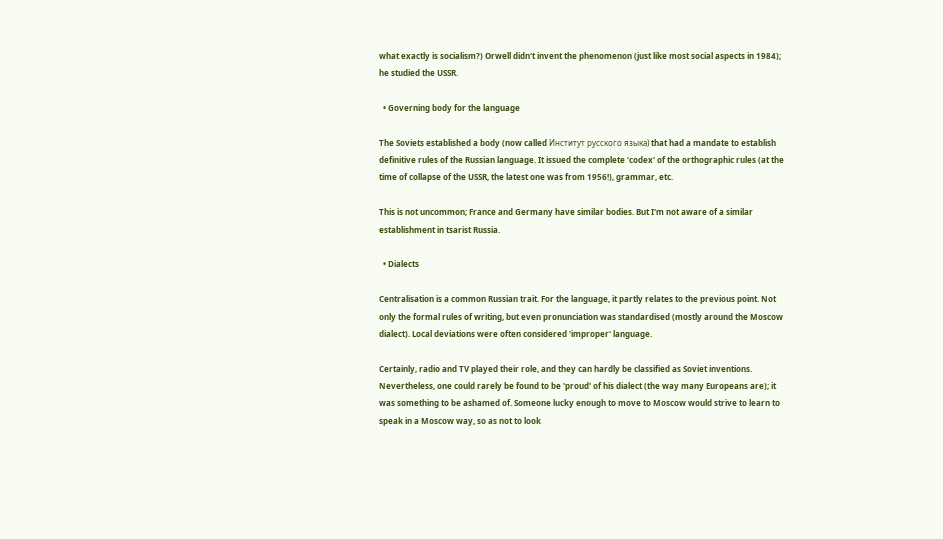what exactly is socialism?) Orwell didn't invent the phenomenon (just like most social aspects in 1984); he studied the USSR.

  • Governing body for the language

The Soviets established a body (now called Институт русского языка) that had a mandate to establish definitive rules of the Russian language. It issued the complete 'codex' of the orthographic rules (at the time of collapse of the USSR, the latest one was from 1956!), grammar, etc.

This is not uncommon; France and Germany have similar bodies. But I'm not aware of a similar establishment in tsarist Russia.

  • Dialects

Centralisation is a common Russian trait. For the language, it partly relates to the previous point. Not only the formal rules of writing, but even pronunciation was standardised (mostly around the Moscow dialect). Local deviations were often considered 'improper' language.

Certainly, radio and TV played their role, and they can hardly be classified as Soviet inventions. Nevertheless, one could rarely be found to be 'proud' of his dialect (the way many Europeans are); it was something to be ashamed of. Someone lucky enough to move to Moscow would strive to learn to speak in a Moscow way, so as not to look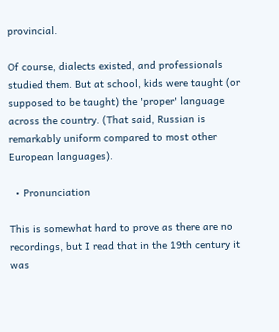provincial.

Of course, dialects existed, and professionals studied them. But at school, kids were taught (or supposed to be taught) the 'proper' language across the country. (That said, Russian is remarkably uniform compared to most other European languages).

  • Pronunciation

This is somewhat hard to prove as there are no recordings, but I read that in the 19th century it was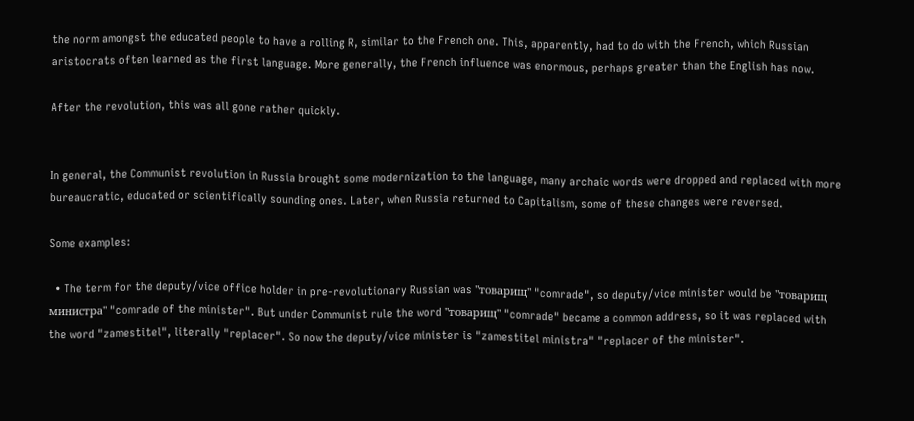the norm amongst the educated people to have a rolling R, similar to the French one. This, apparently, had to do with the French, which Russian aristocrats often learned as the first language. More generally, the French influence was enormous, perhaps greater than the English has now.

After the revolution, this was all gone rather quickly.


In general, the Communist revolution in Russia brought some modernization to the language, many archaic words were dropped and replaced with more bureaucratic, educated or scientifically sounding ones. Later, when Russia returned to Capitalism, some of these changes were reversed.

Some examples:

  • The term for the deputy/vice office holder in pre-revolutionary Russian was "товарищ" "comrade", so deputy/vice minister would be "товарищ министра" "comrade of the minister". But under Communist rule the word "товарищ" "comrade" became a common address, so it was replaced with the word "zamestitel", literally "replacer". So now the deputy/vice minister is "zamestitel ministra" "replacer of the minister".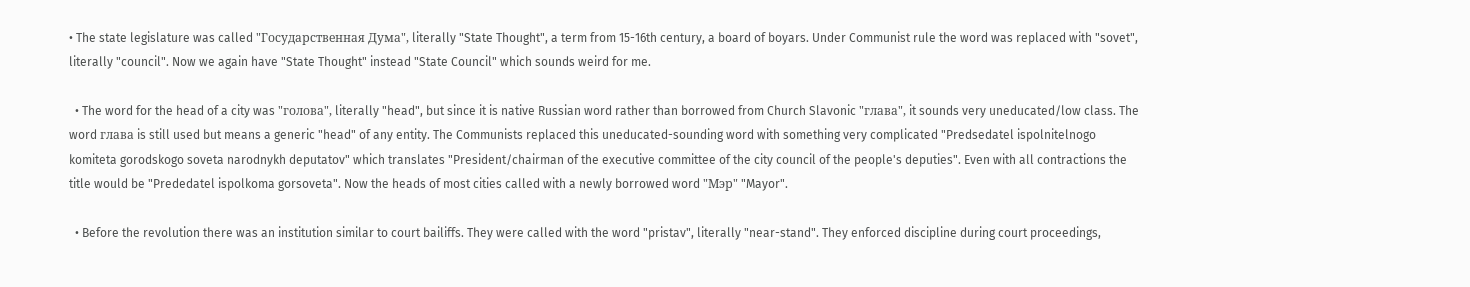• The state legislature was called "Государственная Дума", literally "State Thought", a term from 15-16th century, a board of boyars. Under Communist rule the word was replaced with "sovet", literally "council". Now we again have "State Thought" instead "State Council" which sounds weird for me.

  • The word for the head of a city was "голова", literally "head", but since it is native Russian word rather than borrowed from Church Slavonic "глава", it sounds very uneducated/low class. The word глава is still used but means a generic "head" of any entity. The Communists replaced this uneducated-sounding word with something very complicated "Predsedatel ispolnitelnogo komiteta gorodskogo soveta narodnykh deputatov" which translates "President/chairman of the executive committee of the city council of the people's deputies". Even with all contractions the title would be "Prededatel ispolkoma gorsoveta". Now the heads of most cities called with a newly borrowed word "Мэр" "Mayor".

  • Before the revolution there was an institution similar to court bailiffs. They were called with the word "pristav", literally "near-stand". They enforced discipline during court proceedings,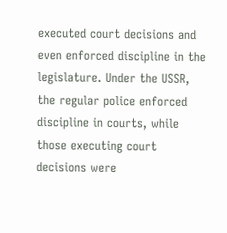executed court decisions and even enforced discipline in the legislature. Under the USSR, the regular police enforced discipline in courts, while those executing court decisions were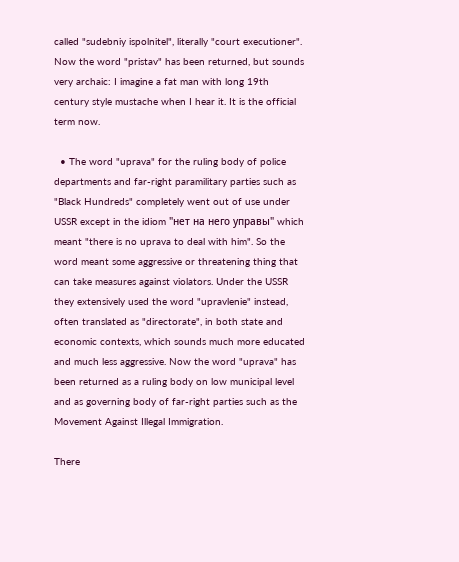called "sudebniy ispolnitel", literally "court executioner". Now the word "pristav" has been returned, but sounds very archaic: I imagine a fat man with long 19th century style mustache when I hear it. It is the official term now.

  • The word "uprava" for the ruling body of police departments and far-right paramilitary parties such as "Black Hundreds" completely went out of use under USSR except in the idiom "нет на него управы" which meant "there is no uprava to deal with him". So the word meant some aggressive or threatening thing that can take measures against violators. Under the USSR they extensively used the word "upravlenie" instead, often translated as "directorate", in both state and economic contexts, which sounds much more educated and much less aggressive. Now the word "uprava" has been returned as a ruling body on low municipal level and as governing body of far-right parties such as the Movement Against Illegal Immigration.

There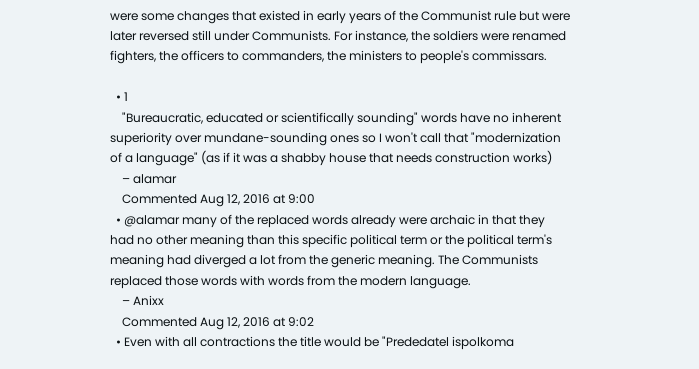were some changes that existed in early years of the Communist rule but were later reversed still under Communists. For instance, the soldiers were renamed fighters, the officers to commanders, the ministers to people's commissars.

  • 1
    "Bureaucratic, educated or scientifically sounding" words have no inherent superiority over mundane-sounding ones so I won't call that "modernization of a language" (as if it was a shabby house that needs construction works)
    – alamar
    Commented Aug 12, 2016 at 9:00
  • @alamar many of the replaced words already were archaic in that they had no other meaning than this specific political term or the political term's meaning had diverged a lot from the generic meaning. The Communists replaced those words with words from the modern language.
    – Anixx
    Commented Aug 12, 2016 at 9:02
  • Even with all contractions the title would be "Prededatel ispolkoma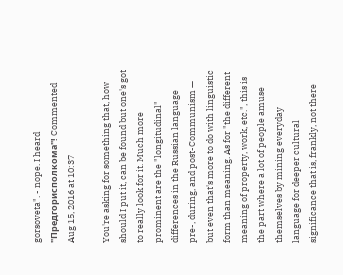gorsoveta". - nope. I heard "Предгорисполкома"! Commented Aug 15, 2016 at 10:37

You're asking for something that, how should I put it, can be found but one's got to really look for it. Much more prominent are the "longitudinal" differences in the Russian language pre-, during, and post-Communism — but even that's more to do with linguistic form than meaning. As for "the different meaning of property, work, etc.", this is the part where a lot of people amuse themselves by mining everyday language for deeper cultural significance that is, frankly, not there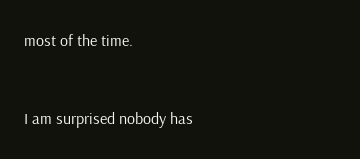most of the time.


I am surprised nobody has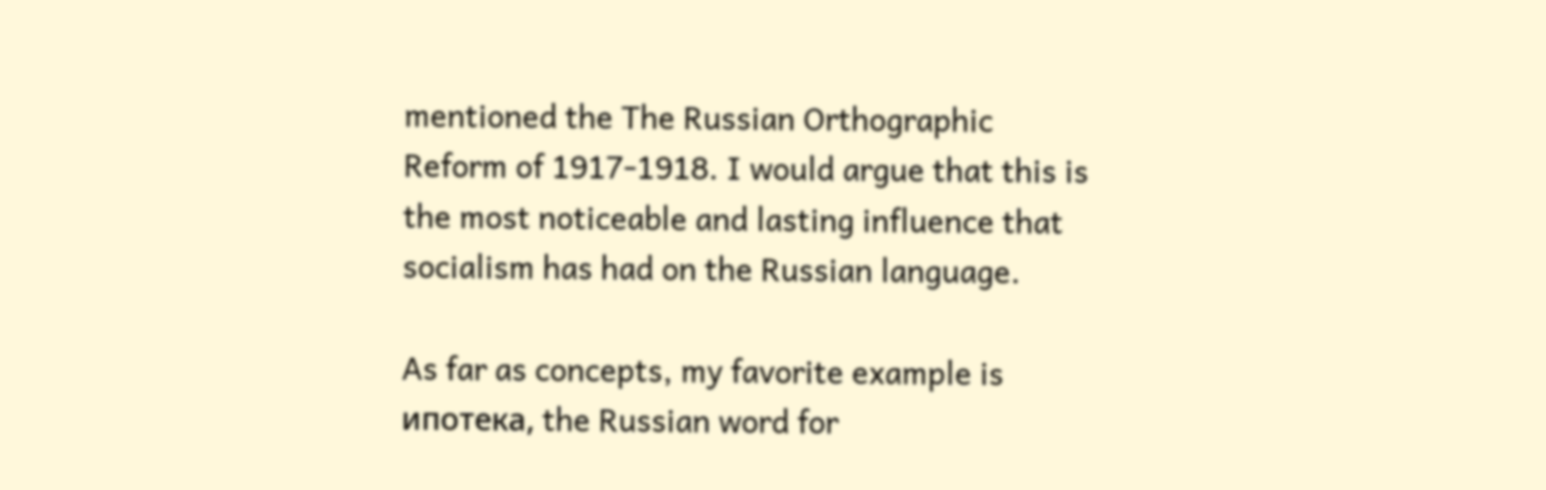mentioned the The Russian Orthographic Reform of 1917-1918. I would argue that this is the most noticeable and lasting influence that socialism has had on the Russian language.

As far as concepts, my favorite example is ипотека, the Russian word for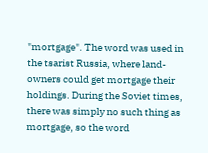"mortgage". The word was used in the tsarist Russia, where land-owners could get mortgage their holdings. During the Soviet times, there was simply no such thing as mortgage, so the word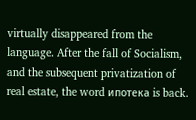virtually disappeared from the language. After the fall of Socialism, and the subsequent privatization of real estate, the word ипотека is back.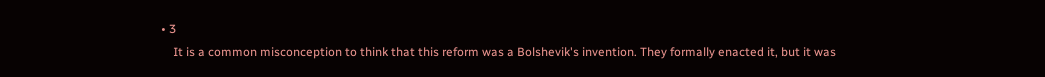• 3
    It is a common misconception to think that this reform was a Bolshevik's invention. They formally enacted it, but it was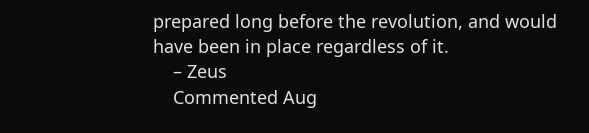prepared long before the revolution, and would have been in place regardless of it.
    – Zeus
    Commented Aug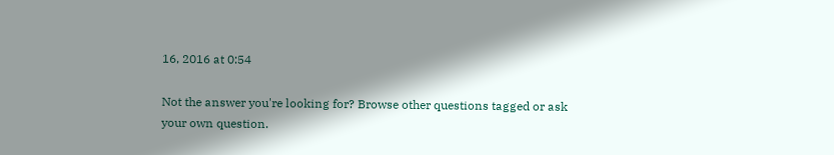16, 2016 at 0:54

Not the answer you're looking for? Browse other questions tagged or ask your own question.